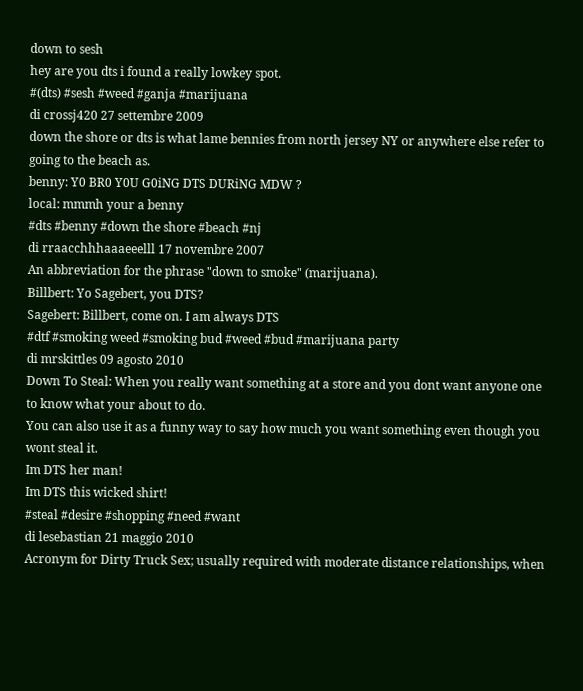down to sesh
hey are you dts i found a really lowkey spot.
#(dts) #sesh #weed #ganja #marijuana
di crossj420 27 settembre 2009
down the shore or dts is what lame bennies from north jersey NY or anywhere else refer to going to the beach as.
benny: Y0 BR0 Y0U G0iNG DTS DURiNG MDW ?
local: mmmh your a benny
#dts #benny #down the shore #beach #nj
di rraacchhhaaaeeelll 17 novembre 2007
An abbreviation for the phrase "down to smoke" (marijuana).
Billbert: Yo Sagebert, you DTS?
Sagebert: Billbert, come on. I am always DTS
#dtf #smoking weed #smoking bud #weed #bud #marijuana party
di mrskittles 09 agosto 2010
Down To Steal: When you really want something at a store and you dont want anyone one to know what your about to do.
You can also use it as a funny way to say how much you want something even though you wont steal it.
Im DTS her man!
Im DTS this wicked shirt!
#steal #desire #shopping #need #want
di lesebastian 21 maggio 2010
Acronym for Dirty Truck Sex; usually required with moderate distance relationships, when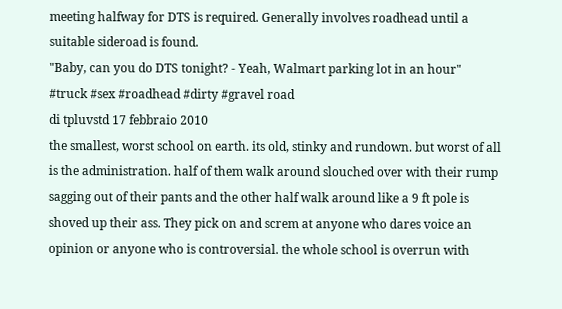meeting halfway for DTS is required. Generally involves roadhead until a suitable sideroad is found.
"Baby, can you do DTS tonight? - Yeah, Walmart parking lot in an hour"
#truck #sex #roadhead #dirty #gravel road
di tpluvstd 17 febbraio 2010
the smallest, worst school on earth. its old, stinky and rundown. but worst of all is the administration. half of them walk around slouched over with their rump sagging out of their pants and the other half walk around like a 9 ft pole is shoved up their ass. They pick on and screm at anyone who dares voice an opinion or anyone who is controversial. the whole school is overrun with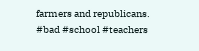farmers and republicans.
#bad #school #teachers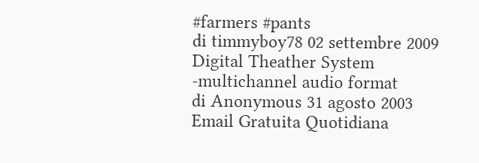#farmers #pants
di timmyboy78 02 settembre 2009
Digital Theather System
-multichannel audio format
di Anonymous 31 agosto 2003
Email Gratuita Quotidiana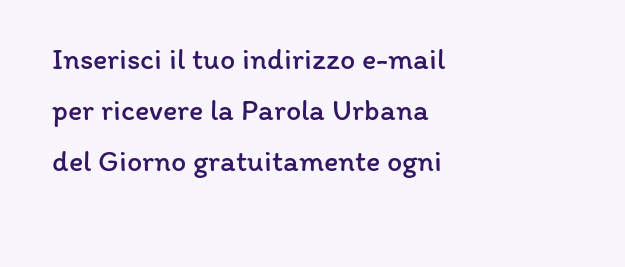Inserisci il tuo indirizzo e-mail per ricevere la Parola Urbana del Giorno gratuitamente ogni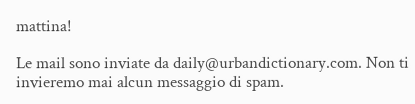mattina!

Le mail sono inviate da daily@urbandictionary.com. Non ti invieremo mai alcun messaggio di spam.